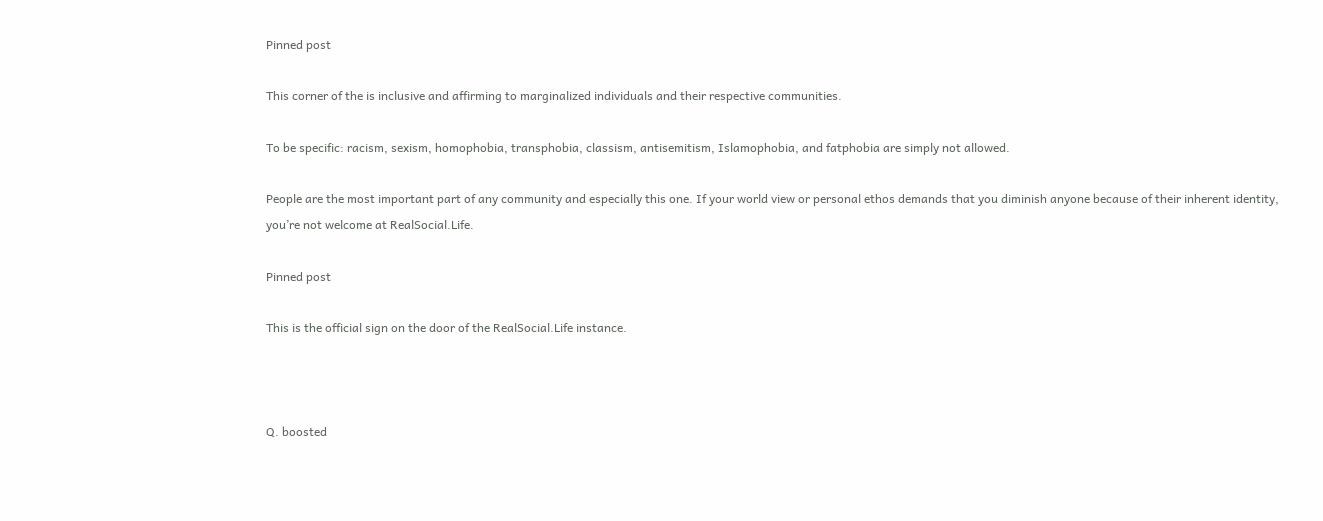Pinned post

This corner of the is inclusive and affirming to marginalized individuals and their respective communities.

To be specific: racism, sexism, homophobia, transphobia, classism, antisemitism, Islamophobia, and fatphobia are simply not allowed.

People are the most important part of any community and especially this one. If your world view or personal ethos demands that you diminish anyone because of their inherent identity, you’re not welcome at RealSocial.Life.

Pinned post

This is the official sign on the door of the RealSocial.Life instance.



Q. boosted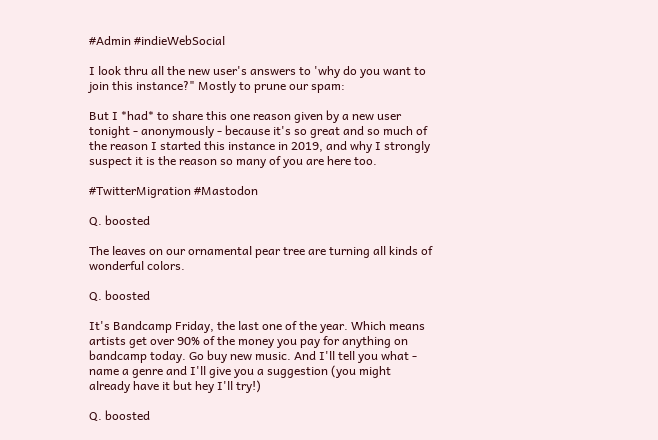#Admin #indieWebSocial

I look thru all the new user's answers to 'why do you want to join this instance?" Mostly to prune our spam:

But I *had* to share this one reason given by a new user tonight - anonymously - because it's so great and so much of the reason I started this instance in 2019, and why I strongly suspect it is the reason so many of you are here too.

#TwitterMigration #Mastodon

Q. boosted

The leaves on our ornamental pear tree are turning all kinds of wonderful colors.

Q. boosted

It's Bandcamp Friday, the last one of the year. Which means artists get over 90% of the money you pay for anything on bandcamp today. Go buy new music. And I'll tell you what - name a genre and I'll give you a suggestion (you might already have it but hey I'll try!)

Q. boosted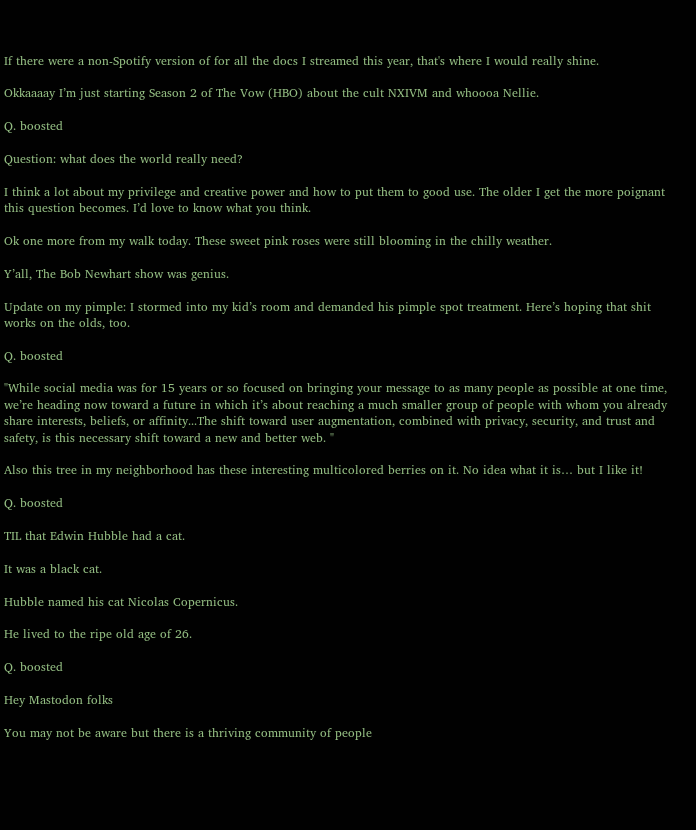If there were a non-Spotify version of for all the docs I streamed this year, that's where I would really shine.

Okkaaaay I’m just starting Season 2 of The Vow (HBO) about the cult NXIVM and whoooa Nellie.

Q. boosted

Question: what does the world really need?

I think a lot about my privilege and creative power and how to put them to good use. The older I get the more poignant this question becomes. I’d love to know what you think.

Ok one more from my walk today. These sweet pink roses were still blooming in the chilly weather.

Y’all, The Bob Newhart show was genius.

Update on my pimple: I stormed into my kid’s room and demanded his pimple spot treatment. Here’s hoping that shit works on the olds, too.

Q. boosted

"While social media was for 15 years or so focused on bringing your message to as many people as possible at one time, we’re heading now toward a future in which it’s about reaching a much smaller group of people with whom you already share interests, beliefs, or affinity...The shift toward user augmentation, combined with privacy, security, and trust and safety, is this necessary shift toward a new and better web. "

Also this tree in my neighborhood has these interesting multicolored berries on it. No idea what it is… but I like it!

Q. boosted

TIL that Edwin Hubble had a cat.

It was a black cat.

Hubble named his cat Nicolas Copernicus.

He lived to the ripe old age of 26.

Q. boosted

Hey Mastodon folks

You may not be aware but there is a thriving community of people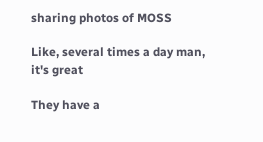sharing photos of MOSS

Like, several times a day man, it's great

They have a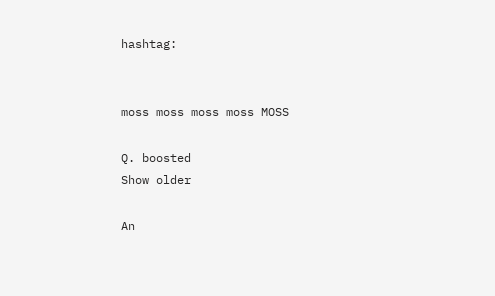hashtag:


moss moss moss moss MOSS

Q. boosted
Show older

An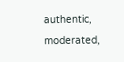authentic, moderated,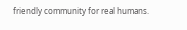friendly community for real humans.